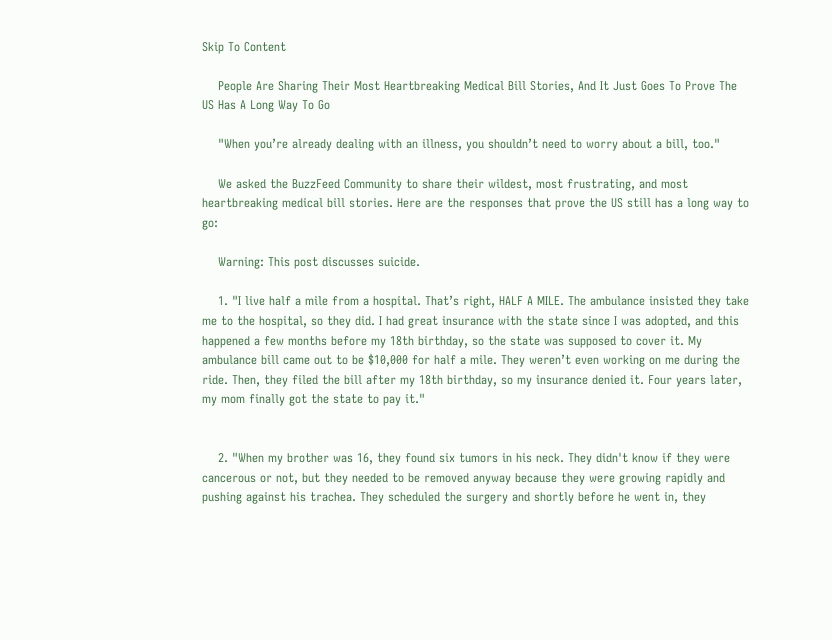Skip To Content

    People Are Sharing Their Most Heartbreaking Medical Bill Stories, And It Just Goes To Prove The US Has A Long Way To Go

    "When you’re already dealing with an illness, you shouldn’t need to worry about a bill, too."

    We asked the BuzzFeed Community to share their wildest, most frustrating, and most heartbreaking medical bill stories. Here are the responses that prove the US still has a long way to go:

    Warning: This post discusses suicide.

    1. "I live half a mile from a hospital. That’s right, HALF A MILE. The ambulance insisted they take me to the hospital, so they did. I had great insurance with the state since I was adopted, and this happened a few months before my 18th birthday, so the state was supposed to cover it. My ambulance bill came out to be $10,000 for half a mile. They weren’t even working on me during the ride. Then, they filed the bill after my 18th birthday, so my insurance denied it. Four years later, my mom finally got the state to pay it."


    2. "When my brother was 16, they found six tumors in his neck. They didn't know if they were cancerous or not, but they needed to be removed anyway because they were growing rapidly and pushing against his trachea. They scheduled the surgery and shortly before he went in, they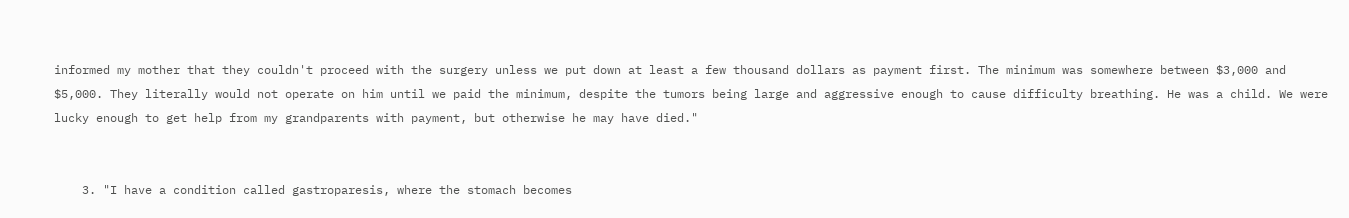informed my mother that they couldn't proceed with the surgery unless we put down at least a few thousand dollars as payment first. The minimum was somewhere between $3,000 and $5,000. They literally would not operate on him until we paid the minimum, despite the tumors being large and aggressive enough to cause difficulty breathing. He was a child. We were lucky enough to get help from my grandparents with payment, but otherwise he may have died."


    3. "I have a condition called gastroparesis, where the stomach becomes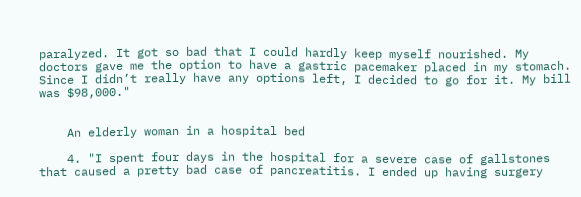paralyzed. It got so bad that I could hardly keep myself nourished. My doctors gave me the option to have a gastric pacemaker placed in my stomach. Since I didn’t really have any options left, I decided to go for it. My bill was $98,000."


    An elderly woman in a hospital bed

    4. "I spent four days in the hospital for a severe case of gallstones that caused a pretty bad case of pancreatitis. I ended up having surgery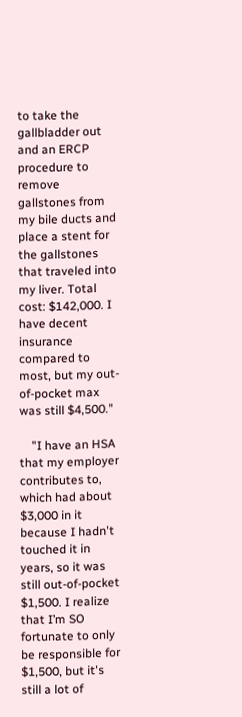to take the gallbladder out and an ERCP procedure to remove gallstones from my bile ducts and place a stent for the gallstones that traveled into my liver. Total cost: $142,000. I have decent insurance compared to most, but my out-of-pocket max was still $4,500."

    "I have an HSA that my employer contributes to, which had about $3,000 in it because I hadn't touched it in years, so it was still out-of-pocket $1,500. I realize that I’m SO fortunate to only be responsible for $1,500, but it's still a lot of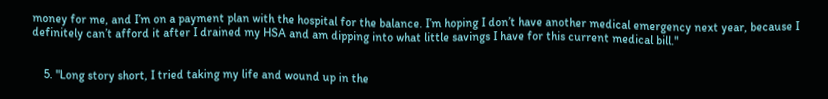money for me, and I’m on a payment plan with the hospital for the balance. I’m hoping I don’t have another medical emergency next year, because I definitely can’t afford it after I drained my HSA and am dipping into what little savings I have for this current medical bill."


    5. "Long story short, I tried taking my life and wound up in the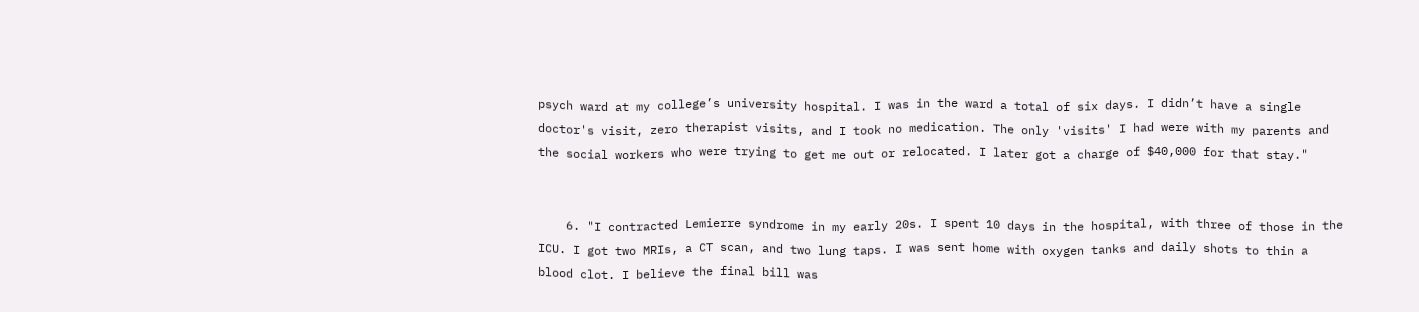psych ward at my college’s university hospital. I was in the ward a total of six days. I didn’t have a single doctor's visit, zero therapist visits, and I took no medication. The only 'visits' I had were with my parents and the social workers who were trying to get me out or relocated. I later got a charge of $40,000 for that stay."


    6. "I contracted Lemierre syndrome in my early 20s. I spent 10 days in the hospital, with three of those in the ICU. I got two MRIs, a CT scan, and two lung taps. I was sent home with oxygen tanks and daily shots to thin a blood clot. I believe the final bill was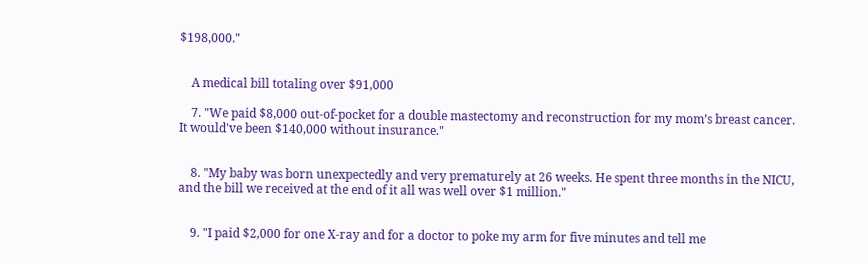$198,000."


    A medical bill totaling over $91,000

    7. "We paid $8,000 out-of-pocket for a double mastectomy and reconstruction for my mom’s breast cancer. It would've been $140,000 without insurance."


    8. "My baby was born unexpectedly and very prematurely at 26 weeks. He spent three months in the NICU, and the bill we received at the end of it all was well over $1 million."


    9. "I paid $2,000 for one X-ray and for a doctor to poke my arm for five minutes and tell me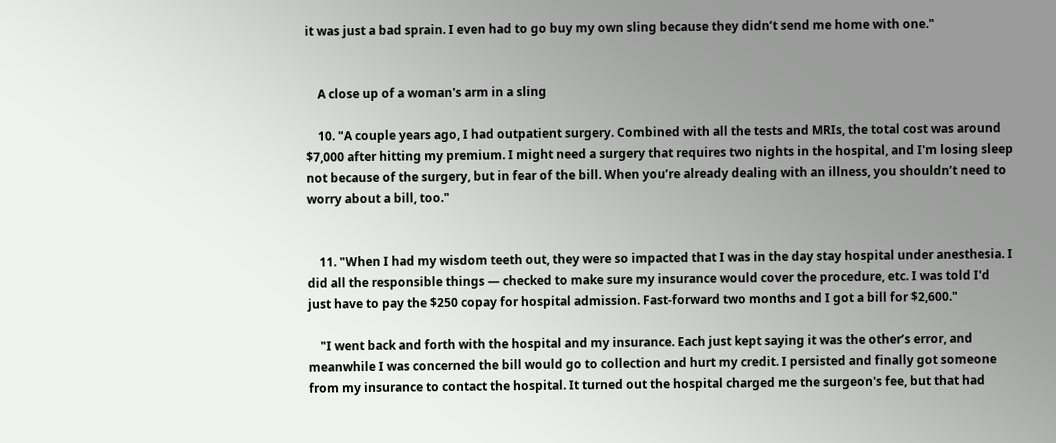it was just a bad sprain. I even had to go buy my own sling because they didn’t send me home with one."


    A close up of a woman's arm in a sling

    10. "A couple years ago, I had outpatient surgery. Combined with all the tests and MRIs, the total cost was around $7,000 after hitting my premium. I might need a surgery that requires two nights in the hospital, and I'm losing sleep not because of the surgery, but in fear of the bill. When you’re already dealing with an illness, you shouldn’t need to worry about a bill, too."


    11. "When I had my wisdom teeth out, they were so impacted that I was in the day stay hospital under anesthesia. I did all the responsible things — checked to make sure my insurance would cover the procedure, etc. I was told I'd just have to pay the $250 copay for hospital admission. Fast-forward two months and I got a bill for $2,600."

    "I went back and forth with the hospital and my insurance. Each just kept saying it was the other’s error, and meanwhile I was concerned the bill would go to collection and hurt my credit. I persisted and finally got someone from my insurance to contact the hospital. It turned out the hospital charged me the surgeon's fee, but that had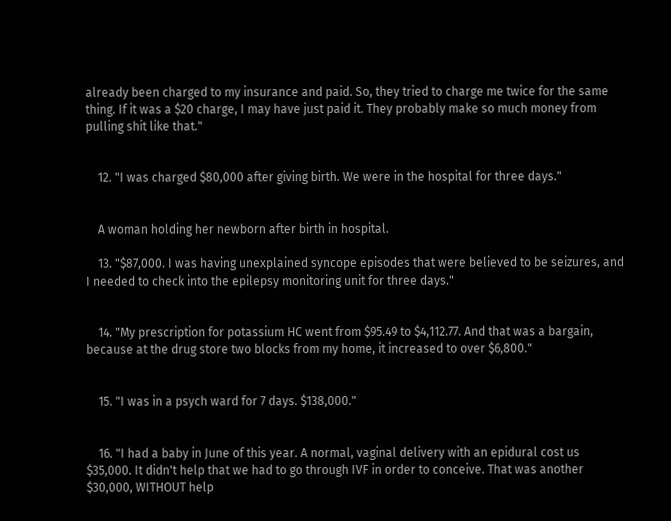already been charged to my insurance and paid. So, they tried to charge me twice for the same thing. If it was a $20 charge, I may have just paid it. They probably make so much money from pulling shit like that."


    12. "I was charged $80,000 after giving birth. We were in the hospital for three days."


    A woman holding her newborn after birth in hospital.

    13. "$87,000. I was having unexplained syncope episodes that were believed to be seizures, and I needed to check into the epilepsy monitoring unit for three days."


    14. "My prescription for potassium HC went from $95.49 to $4,112.77. And that was a bargain, because at the drug store two blocks from my home, it increased to over $6,800."


    15. "I was in a psych ward for 7 days. $138,000."


    16. "I had a baby in June of this year. A normal, vaginal delivery with an epidural cost us $35,000. It didn't help that we had to go through IVF in order to conceive. That was another $30,000, WITHOUT help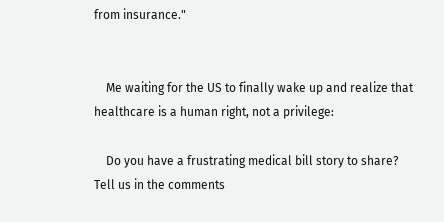from insurance."


    Me waiting for the US to finally wake up and realize that healthcare is a human right, not a privilege:

    Do you have a frustrating medical bill story to share? Tell us in the comments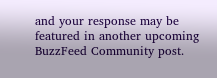and your response may be featured in another upcoming BuzzFeed Community post.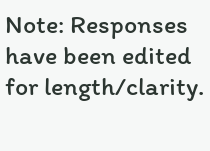Note: Responses have been edited for length/clarity.